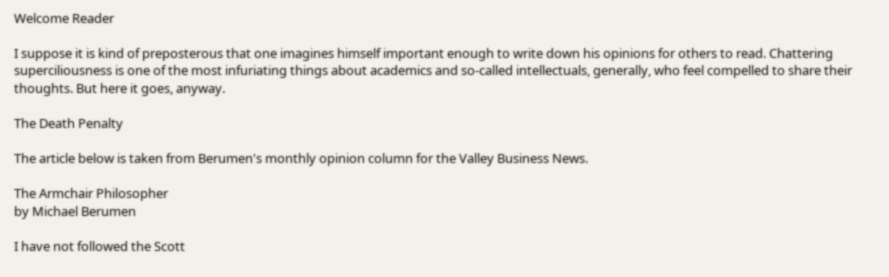Welcome Reader

I suppose it is kind of preposterous that one imagines himself important enough to write down his opinions for others to read. Chattering superciliousness is one of the most infuriating things about academics and so-called intellectuals, generally, who feel compelled to share their thoughts. But here it goes, anyway.

The Death Penalty

The article below is taken from Berumen's monthly opinion column for the Valley Business News.

The Armchair Philosopher
by Michael Berumen

I have not followed the Scott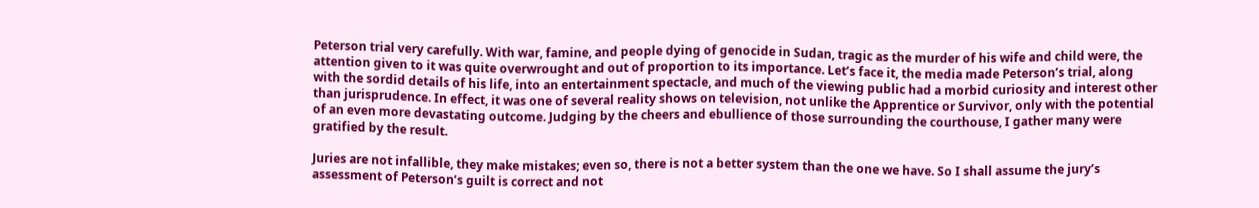Peterson trial very carefully. With war, famine, and people dying of genocide in Sudan, tragic as the murder of his wife and child were, the attention given to it was quite overwrought and out of proportion to its importance. Let’s face it, the media made Peterson’s trial, along with the sordid details of his life, into an entertainment spectacle, and much of the viewing public had a morbid curiosity and interest other than jurisprudence. In effect, it was one of several reality shows on television, not unlike the Apprentice or Survivor, only with the potential of an even more devastating outcome. Judging by the cheers and ebullience of those surrounding the courthouse, I gather many were gratified by the result.

Juries are not infallible, they make mistakes; even so, there is not a better system than the one we have. So I shall assume the jury’s assessment of Peterson’s guilt is correct and not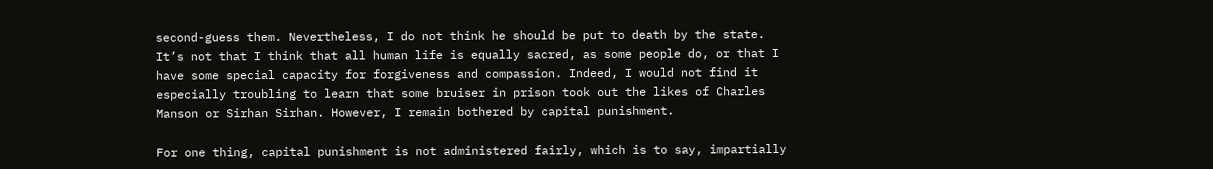second-guess them. Nevertheless, I do not think he should be put to death by the state. It’s not that I think that all human life is equally sacred, as some people do, or that I have some special capacity for forgiveness and compassion. Indeed, I would not find it especially troubling to learn that some bruiser in prison took out the likes of Charles Manson or Sirhan Sirhan. However, I remain bothered by capital punishment.

For one thing, capital punishment is not administered fairly, which is to say, impartially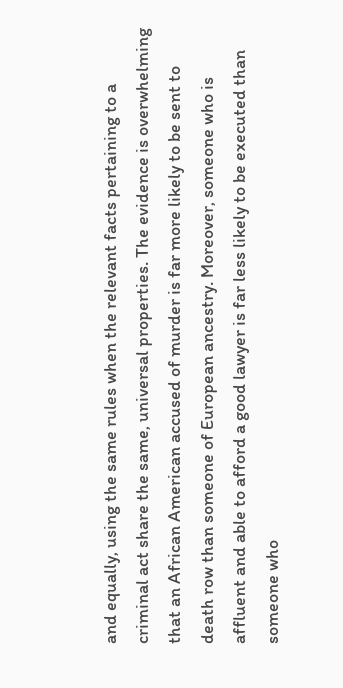and equally, using the same rules when the relevant facts pertaining to a criminal act share the same, universal properties. The evidence is overwhelming that an African American accused of murder is far more likely to be sent to death row than someone of European ancestry. Moreover, someone who is affluent and able to afford a good lawyer is far less likely to be executed than someone who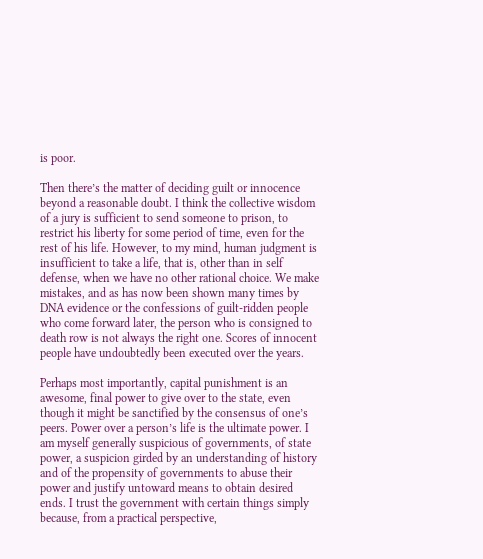is poor.

Then there’s the matter of deciding guilt or innocence beyond a reasonable doubt. I think the collective wisdom of a jury is sufficient to send someone to prison, to restrict his liberty for some period of time, even for the rest of his life. However, to my mind, human judgment is insufficient to take a life, that is, other than in self defense, when we have no other rational choice. We make mistakes, and as has now been shown many times by DNA evidence or the confessions of guilt-ridden people who come forward later, the person who is consigned to death row is not always the right one. Scores of innocent people have undoubtedly been executed over the years.

Perhaps most importantly, capital punishment is an awesome, final power to give over to the state, even though it might be sanctified by the consensus of one’s peers. Power over a person’s life is the ultimate power. I am myself generally suspicious of governments, of state power, a suspicion girded by an understanding of history and of the propensity of governments to abuse their power and justify untoward means to obtain desired ends. I trust the government with certain things simply because, from a practical perspective,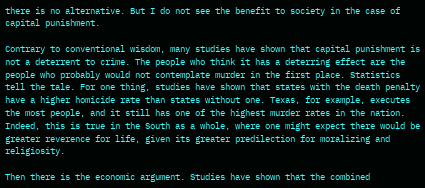there is no alternative. But I do not see the benefit to society in the case of capital punishment.

Contrary to conventional wisdom, many studies have shown that capital punishment is not a deterrent to crime. The people who think it has a deterring effect are the people who probably would not contemplate murder in the first place. Statistics tell the tale. For one thing, studies have shown that states with the death penalty have a higher homicide rate than states without one. Texas, for example, executes the most people, and it still has one of the highest murder rates in the nation. Indeed, this is true in the South as a whole, where one might expect there would be greater reverence for life, given its greater predilection for moralizing and religiosity.

Then there is the economic argument. Studies have shown that the combined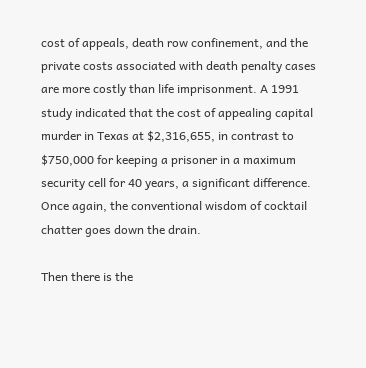cost of appeals, death row confinement, and the private costs associated with death penalty cases are more costly than life imprisonment. A 1991 study indicated that the cost of appealing capital murder in Texas at $2,316,655, in contrast to $750,000 for keeping a prisoner in a maximum security cell for 40 years, a significant difference. Once again, the conventional wisdom of cocktail chatter goes down the drain.

Then there is the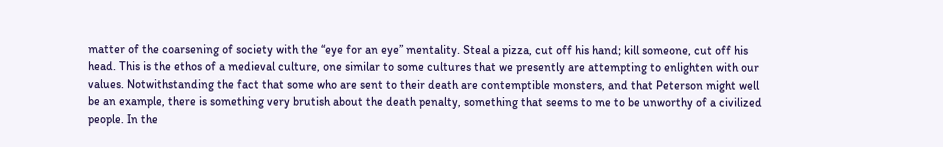matter of the coarsening of society with the “eye for an eye” mentality. Steal a pizza, cut off his hand; kill someone, cut off his head. This is the ethos of a medieval culture, one similar to some cultures that we presently are attempting to enlighten with our values. Notwithstanding the fact that some who are sent to their death are contemptible monsters, and that Peterson might well be an example, there is something very brutish about the death penalty, something that seems to me to be unworthy of a civilized people. In the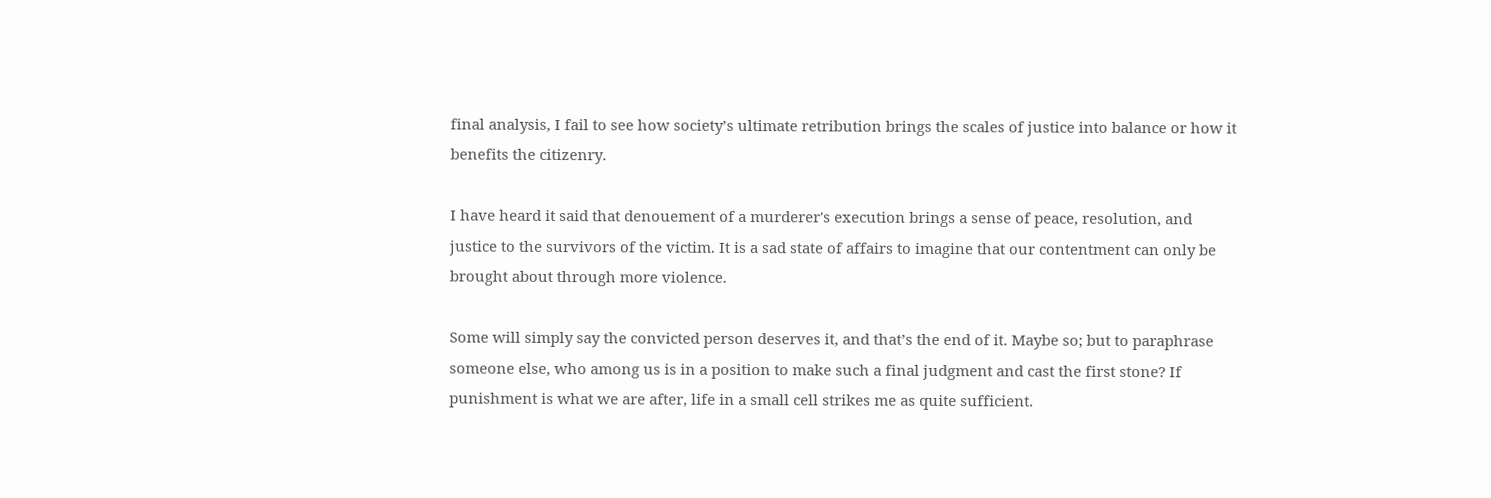final analysis, I fail to see how society’s ultimate retribution brings the scales of justice into balance or how it benefits the citizenry.

I have heard it said that denouement of a murderer's execution brings a sense of peace, resolution, and justice to the survivors of the victim. It is a sad state of affairs to imagine that our contentment can only be brought about through more violence.

Some will simply say the convicted person deserves it, and that’s the end of it. Maybe so; but to paraphrase someone else, who among us is in a position to make such a final judgment and cast the first stone? If punishment is what we are after, life in a small cell strikes me as quite sufficient.